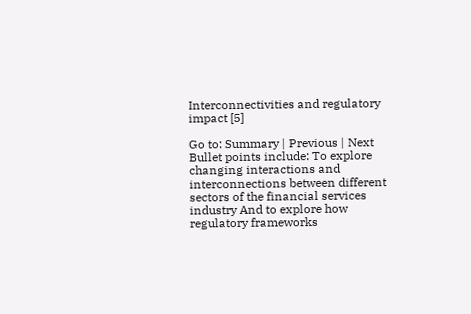Interconnectivities and regulatory impact [5]

Go to: Summary | Previous | Next
Bullet points include: To explore changing interactions and interconnections between different sectors of the financial services industry And to explore how regulatory frameworks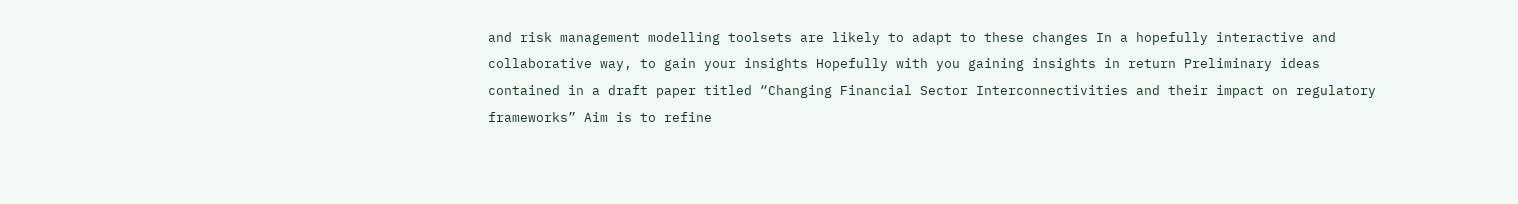and risk management modelling toolsets are likely to adapt to these changes In a hopefully interactive and collaborative way, to gain your insights Hopefully with you gaining insights in return Preliminary ideas contained in a draft paper titled “Changing Financial Sector Interconnectivities and their impact on regulatory frameworks” Aim is to refine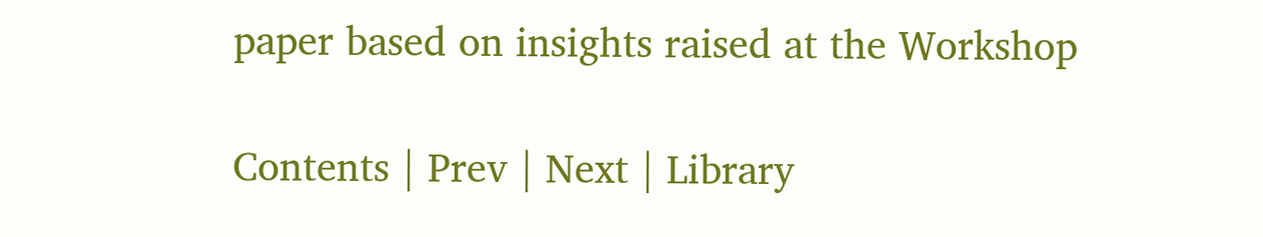paper based on insights raised at the Workshop

Contents | Prev | Next | Library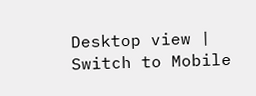Desktop view | Switch to Mobile